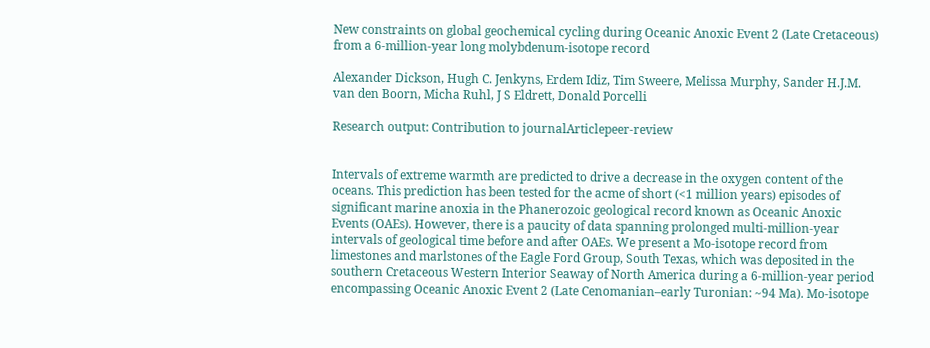New constraints on global geochemical cycling during Oceanic Anoxic Event 2 (Late Cretaceous) from a 6-million-year long molybdenum-isotope record

Alexander Dickson, Hugh C. Jenkyns, Erdem Idiz, Tim Sweere, Melissa Murphy, Sander H.J.M. van den Boorn, Micha Ruhl, J S Eldrett, Donald Porcelli

Research output: Contribution to journalArticlepeer-review


Intervals of extreme warmth are predicted to drive a decrease in the oxygen content of the oceans. This prediction has been tested for the acme of short (<1 million years) episodes of significant marine anoxia in the Phanerozoic geological record known as Oceanic Anoxic Events (OAEs). However, there is a paucity of data spanning prolonged multi-million-year intervals of geological time before and after OAEs. We present a Mo-isotope record from limestones and marlstones of the Eagle Ford Group, South Texas, which was deposited in the southern Cretaceous Western Interior Seaway of North America during a 6-million-year period encompassing Oceanic Anoxic Event 2 (Late Cenomanian–early Turonian: ~94 Ma). Mo-isotope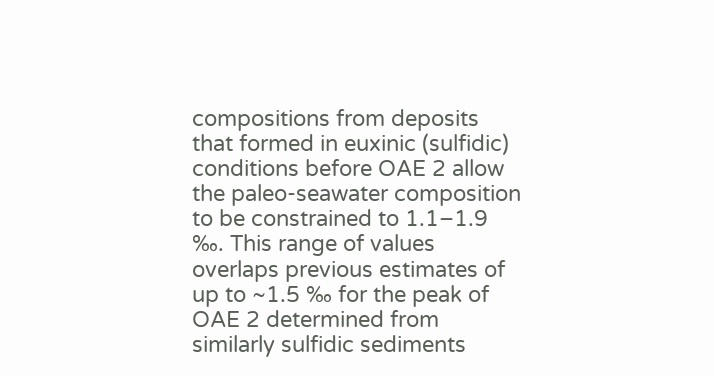compositions from deposits that formed in euxinic (sulfidic) conditions before OAE 2 allow the paleo-seawater composition to be constrained to 1.1–1.9 ‰. This range of values overlaps previous estimates of up to ~1.5 ‰ for the peak of OAE 2 determined from similarly sulfidic sediments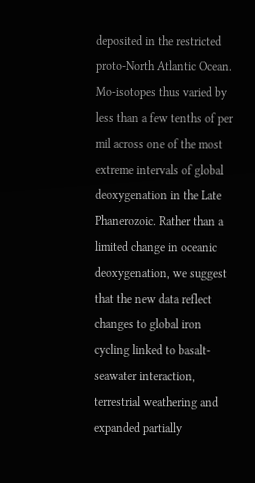deposited in the restricted proto-North Atlantic Ocean. Mo-isotopes thus varied by less than a few tenths of per mil across one of the most extreme intervals of global deoxygenation in the Late Phanerozoic. Rather than a limited change in oceanic deoxygenation, we suggest that the new data reflect changes to global iron cycling linked to basalt-seawater interaction, terrestrial weathering and expanded partially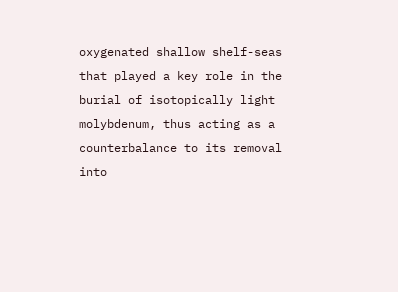oxygenated shallow shelf-seas that played a key role in the burial of isotopically light molybdenum, thus acting as a counterbalance to its removal into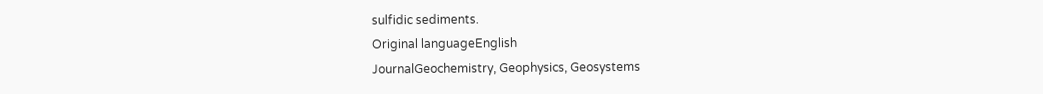sulfidic sediments.
Original languageEnglish
JournalGeochemistry, Geophysics, Geosystems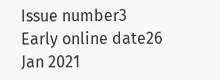Issue number3
Early online date26 Jan 2021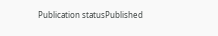Publication statusPublished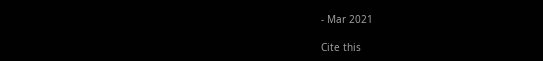- Mar 2021

Cite this